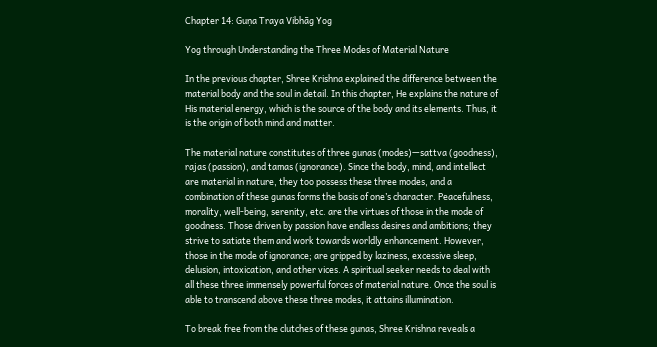Chapter 14: Guṇa Traya Vibhāg Yog

Yog through Understanding the Three Modes of Material Nature

In the previous chapter, Shree Krishna explained the difference between the material body and the soul in detail. In this chapter, He explains the nature of His material energy, which is the source of the body and its elements. Thus, it is the origin of both mind and matter.

The material nature constitutes of three gunas (modes)—sattva (goodness), rajas (passion), and tamas (ignorance). Since the body, mind, and intellect are material in nature, they too possess these three modes, and a combination of these gunas forms the basis of one’s character. Peacefulness, morality, well-being, serenity, etc. are the virtues of those in the mode of goodness. Those driven by passion have endless desires and ambitions; they strive to satiate them and work towards worldly enhancement. However, those in the mode of ignorance; are gripped by laziness, excessive sleep, delusion, intoxication, and other vices. A spiritual seeker needs to deal with all these three immensely powerful forces of material nature. Once the soul is able to transcend above these three modes, it attains illumination.

To break free from the clutches of these gunas, Shree Krishna reveals a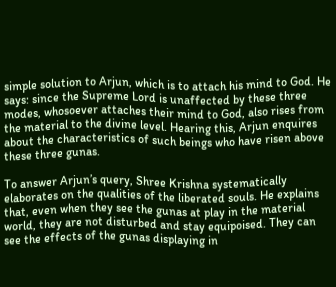simple solution to Arjun, which is to attach his mind to God. He says: since the Supreme Lord is unaffected by these three modes, whosoever attaches their mind to God, also rises from the material to the divine level. Hearing this, Arjun enquires about the characteristics of such beings who have risen above these three gunas.

To answer Arjun’s query, Shree Krishna systematically elaborates on the qualities of the liberated souls. He explains that, even when they see the gunas at play in the material world, they are not disturbed and stay equipoised. They can see the effects of the gunas displaying in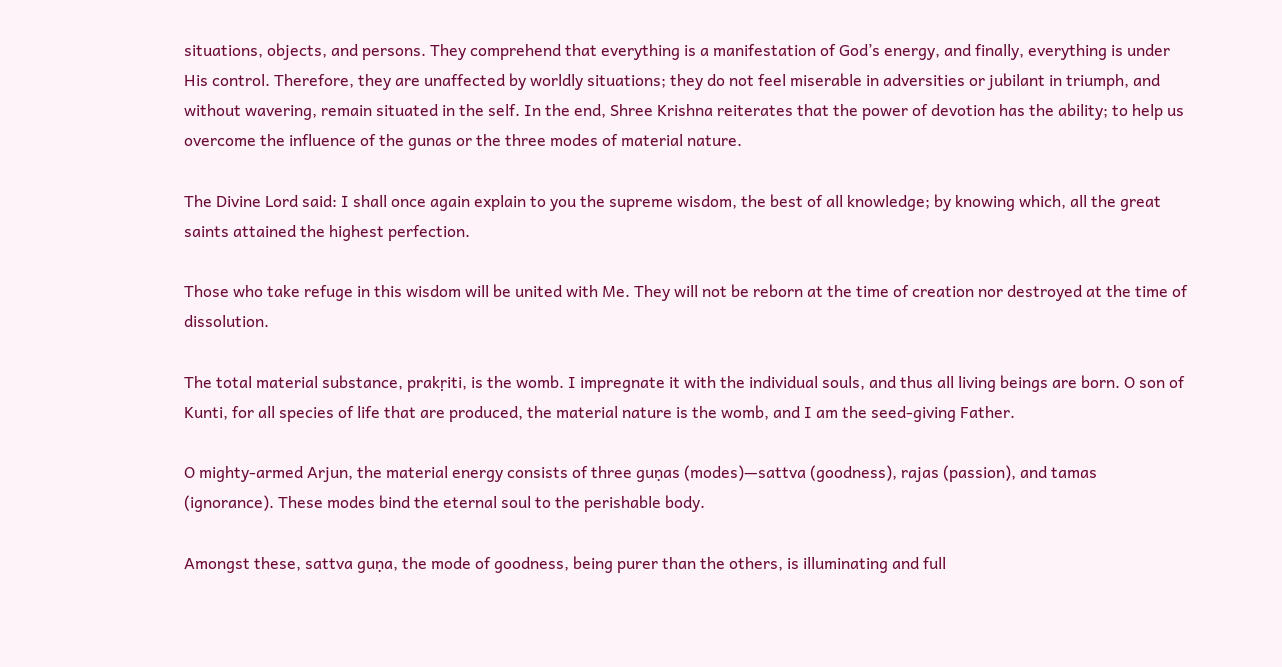situations, objects, and persons. They comprehend that everything is a manifestation of God’s energy, and finally, everything is under His control. Therefore, they are unaffected by worldly situations; they do not feel miserable in adversities or jubilant in triumph, and without wavering, remain situated in the self. In the end, Shree Krishna reiterates that the power of devotion has the ability; to help us overcome the influence of the gunas or the three modes of material nature.

The Divine Lord said: I shall once again explain to you the supreme wisdom, the best of all knowledge; by knowing which, all the great saints attained the highest perfection.

Those who take refuge in this wisdom will be united with Me. They will not be reborn at the time of creation nor destroyed at the time of dissolution.

The total material substance, prakṛiti, is the womb. I impregnate it with the individual souls, and thus all living beings are born. O son of Kunti, for all species of life that are produced, the material nature is the womb, and I am the seed-giving Father.

O mighty-armed Arjun, the material energy consists of three guṇas (modes)—sattva (goodness), rajas (passion), and tamas (ignorance). These modes bind the eternal soul to the perishable body.

Amongst these, sattva guṇa, the mode of goodness, being purer than the others, is illuminating and full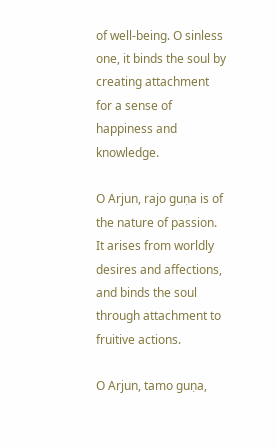of well-being. O sinless one, it binds the soul by creating attachment for a sense of happiness and knowledge.

O Arjun, rajo guṇa is of the nature of passion. It arises from worldly desires and affections, and binds the soul through attachment to fruitive actions.

O Arjun, tamo guṇa,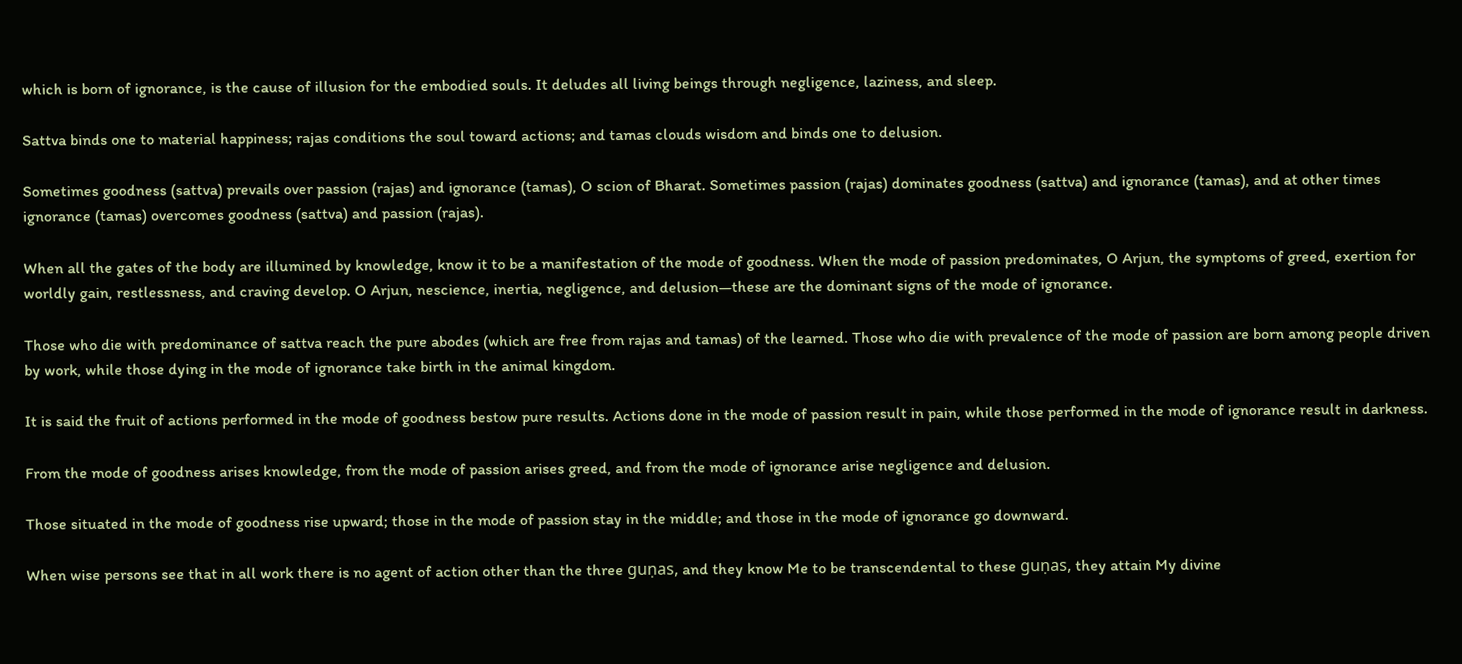which is born of ignorance, is the cause of illusion for the embodied souls. It deludes all living beings through negligence, laziness, and sleep.

Sattva binds one to material happiness; rajas conditions the soul toward actions; and tamas clouds wisdom and binds one to delusion.

Sometimes goodness (sattva) prevails over passion (rajas) and ignorance (tamas), O scion of Bharat. Sometimes passion (rajas) dominates goodness (sattva) and ignorance (tamas), and at other times ignorance (tamas) overcomes goodness (sattva) and passion (rajas).

When all the gates of the body are illumined by knowledge, know it to be a manifestation of the mode of goodness. When the mode of passion predominates, O Arjun, the symptoms of greed, exertion for worldly gain, restlessness, and craving develop. O Arjun, nescience, inertia, negligence, and delusion—these are the dominant signs of the mode of ignorance.

Those who die with predominance of sattva reach the pure abodes (which are free from rajas and tamas) of the learned. Those who die with prevalence of the mode of passion are born among people driven by work, while those dying in the mode of ignorance take birth in the animal kingdom.

It is said the fruit of actions performed in the mode of goodness bestow pure results. Actions done in the mode of passion result in pain, while those performed in the mode of ignorance result in darkness.

From the mode of goodness arises knowledge, from the mode of passion arises greed, and from the mode of ignorance arise negligence and delusion.

Those situated in the mode of goodness rise upward; those in the mode of passion stay in the middle; and those in the mode of ignorance go downward.

When wise persons see that in all work there is no agent of action other than the three guṇas, and they know Me to be transcendental to these guṇas, they attain My divine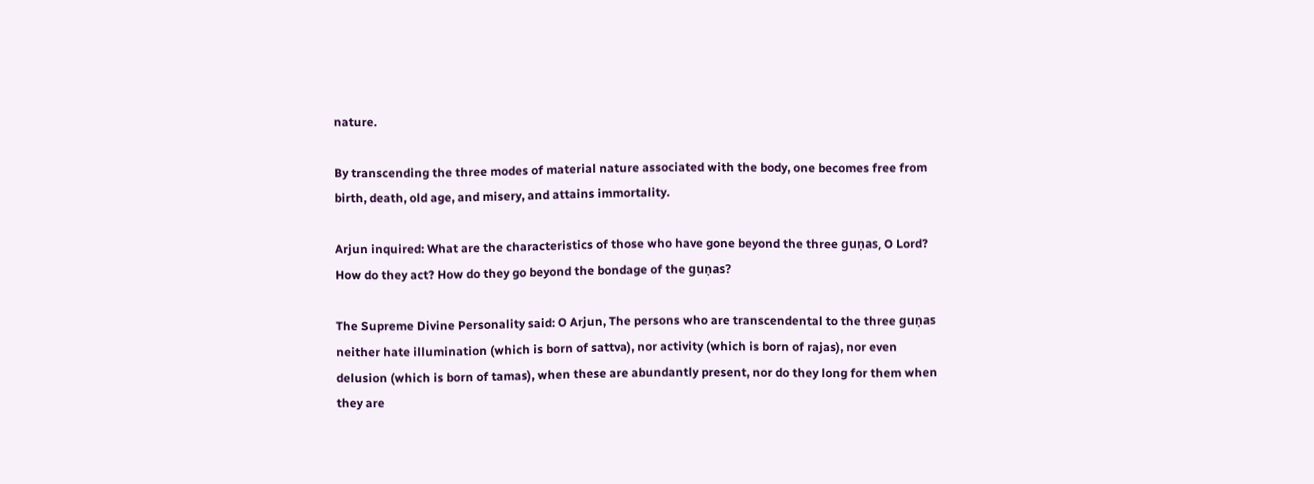nature.

By transcending the three modes of material nature associated with the body, one becomes free from birth, death, old age, and misery, and attains immortality.

Arjun inquired: What are the characteristics of those who have gone beyond the three guṇas, O Lord? How do they act? How do they go beyond the bondage of the guṇas?

The Supreme Divine Personality said: O Arjun, The persons who are transcendental to the three guṇas neither hate illumination (which is born of sattva), nor activity (which is born of rajas), nor even delusion (which is born of tamas), when these are abundantly present, nor do they long for them when they are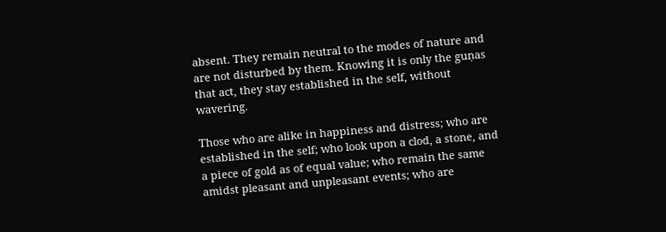absent. They remain neutral to the modes of nature and are not disturbed by them. Knowing it is only the guṇas that act, they stay established in the self, without wavering.

Those who are alike in happiness and distress; who are established in the self; who look upon a clod, a stone, and a piece of gold as of equal value; who remain the same amidst pleasant and unpleasant events; who are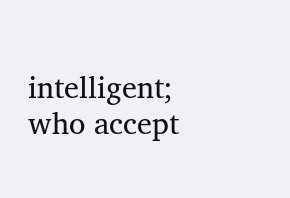intelligent; who accept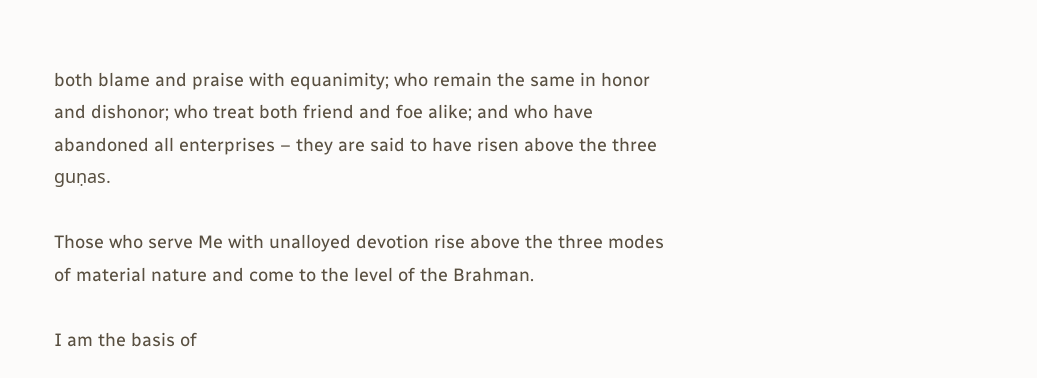both blame and praise with equanimity; who remain the same in honor and dishonor; who treat both friend and foe alike; and who have abandoned all enterprises – they are said to have risen above the three guṇas.

Those who serve Me with unalloyed devotion rise above the three modes of material nature and come to the level of the Brahman.

I am the basis of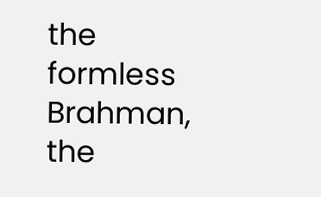the formless Brahman, the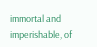immortal and imperishable, of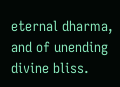eternal dharma, and of unending divine bliss.